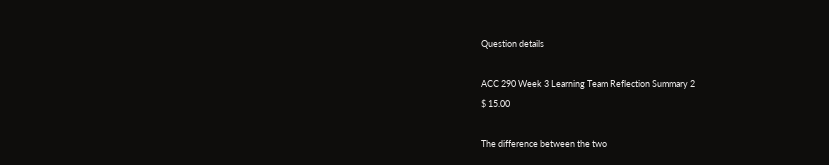Question details

ACC 290 Week 3 Learning Team Reflection Summary 2
$ 15.00

The difference between the two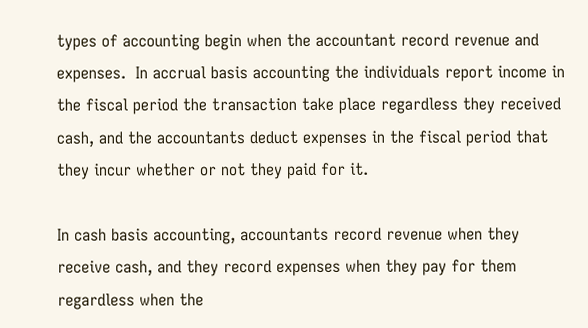types of accounting begin when the accountant record revenue and expenses.  In accrual basis accounting the individuals report income in the fiscal period the transaction take place regardless they received cash, and the accountants deduct expenses in the fiscal period that they incur whether or not they paid for it.

In cash basis accounting, accountants record revenue when they receive cash, and they record expenses when they pay for them regardless when the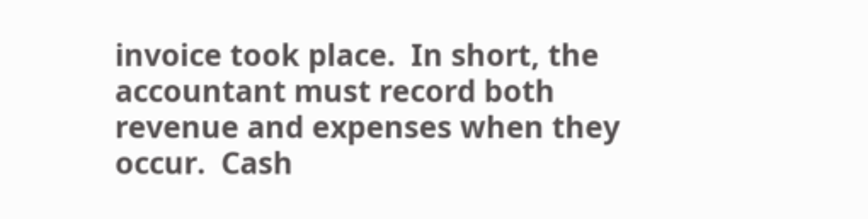invoice took place.  In short, the accountant must record both revenue and expenses when they occur.  Cash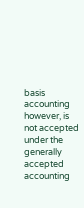basis accounting however, is not accepted under the generally accepted accounting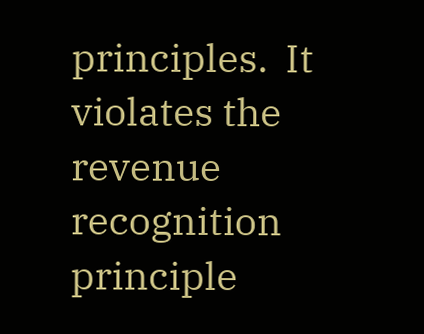principles.  It violates the revenue recognition principle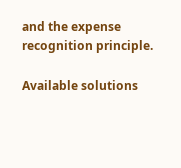and the expense recognition principle.

Available solutions